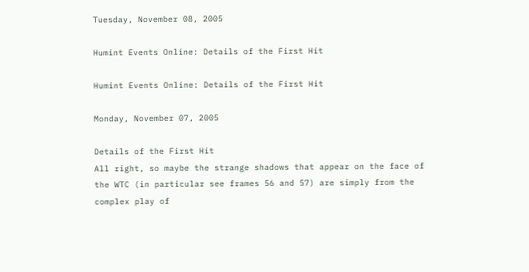Tuesday, November 08, 2005

Humint Events Online: Details of the First Hit

Humint Events Online: Details of the First Hit

Monday, November 07, 2005

Details of the First Hit
All right, so maybe the strange shadows that appear on the face of the WTC (in particular see frames 56 and 57) are simply from the complex play of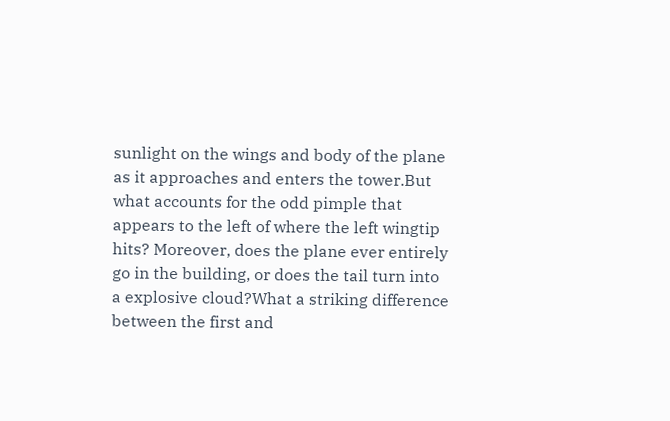sunlight on the wings and body of the plane as it approaches and enters the tower.But what accounts for the odd pimple that appears to the left of where the left wingtip hits? Moreover, does the plane ever entirely go in the building, or does the tail turn into a explosive cloud?What a striking difference between the first and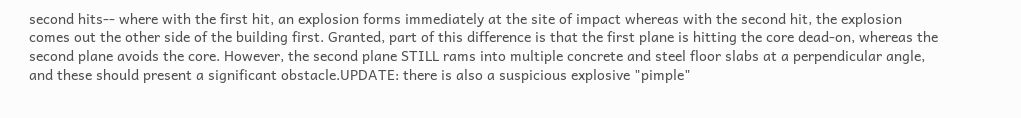second hits-- where with the first hit, an explosion forms immediately at the site of impact whereas with the second hit, the explosion comes out the other side of the building first. Granted, part of this difference is that the first plane is hitting the core dead-on, whereas the second plane avoids the core. However, the second plane STILL rams into multiple concrete and steel floor slabs at a perpendicular angle, and these should present a significant obstacle.UPDATE: there is also a suspicious explosive "pimple"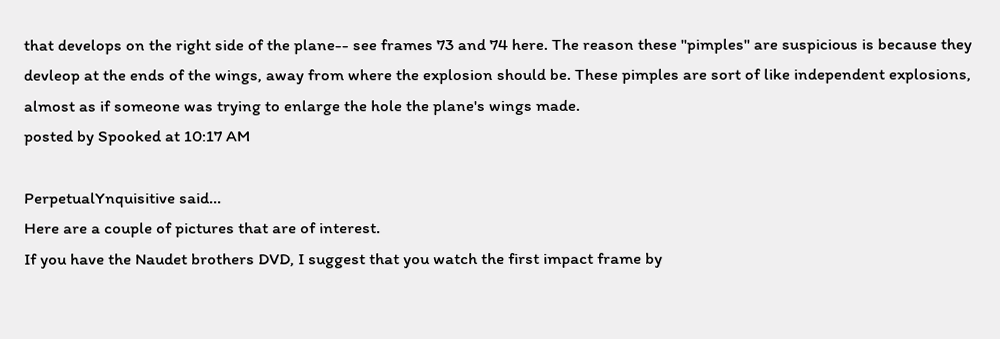that develops on the right side of the plane-- see frames 73 and 74 here. The reason these "pimples" are suspicious is because they devleop at the ends of the wings, away from where the explosion should be. These pimples are sort of like independent explosions, almost as if someone was trying to enlarge the hole the plane's wings made.
posted by Spooked at 10:17 AM

PerpetualYnquisitive said...
Here are a couple of pictures that are of interest.
If you have the Naudet brothers DVD, I suggest that you watch the first impact frame by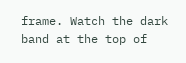frame. Watch the dark band at the top of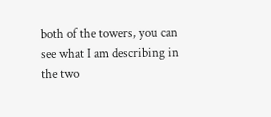both of the towers, you can see what I am describing in the two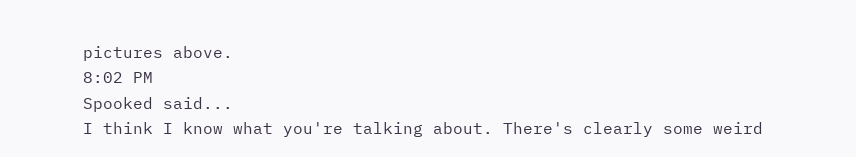pictures above.
8:02 PM
Spooked said...
I think I know what you're talking about. There's clearly some weird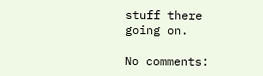stuff there going on.

No comments: